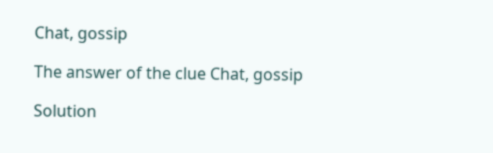Chat, gossip

The answer of the clue Chat, gossip

Solution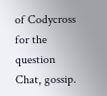of Codycross for the question Chat, gossip.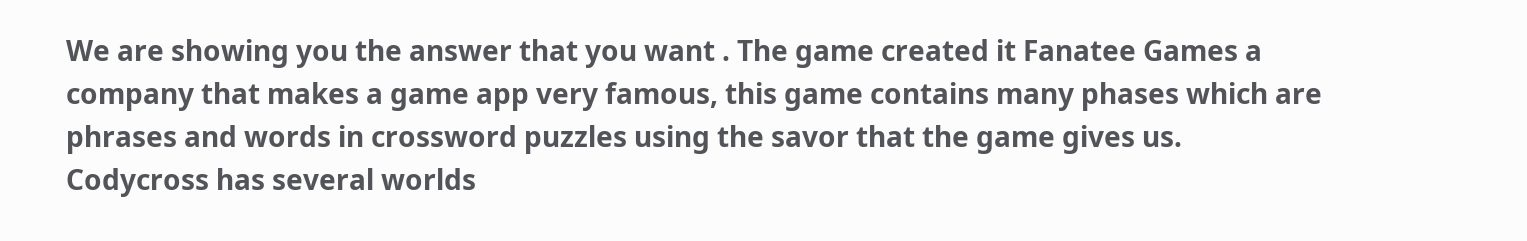We are showing you the answer that you want . The game created it Fanatee Games a company that makes a game app very famous, this game contains many phases which are phrases and words in crossword puzzles using the savor that the game gives us. Codycross has several worlds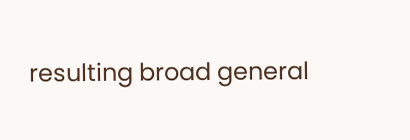resulting broad general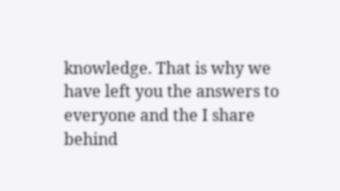knowledge. That is why we have left you the answers to everyone and the I share behind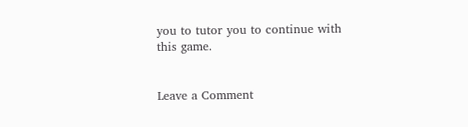you to tutor you to continue with this game.


Leave a Comment